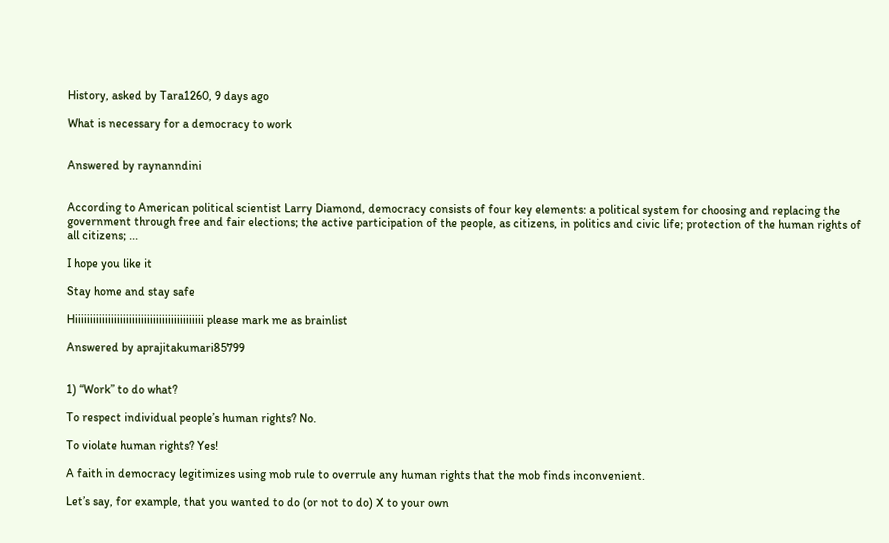History, asked by Tara1260, 9 days ago

What is necessary for a democracy to work


Answered by raynanndini


According to American political scientist Larry Diamond, democracy consists of four key elements: a political system for choosing and replacing the government through free and fair elections; the active participation of the people, as citizens, in politics and civic life; protection of the human rights of all citizens; ...

I hope you like it

Stay home and stay safe

Hiiiiiiiiiiiiiiiiiiiiiiiiiiiiiiiiiiiiiiiiiii please mark me as brainlist

Answered by aprajitakumari85799


1) “Work” to do what?

To respect individual people’s human rights? No.

To violate human rights? Yes!

A faith in democracy legitimizes using mob rule to overrule any human rights that the mob finds inconvenient.

Let’s say, for example, that you wanted to do (or not to do) X to your own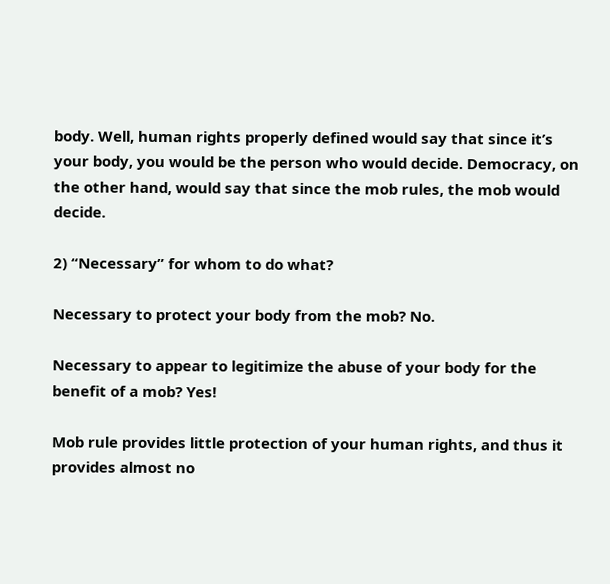body. Well, human rights properly defined would say that since it’s your body, you would be the person who would decide. Democracy, on the other hand, would say that since the mob rules, the mob would decide.

2) “Necessary” for whom to do what?

Necessary to protect your body from the mob? No.

Necessary to appear to legitimize the abuse of your body for the benefit of a mob? Yes!

Mob rule provides little protection of your human rights, and thus it provides almost no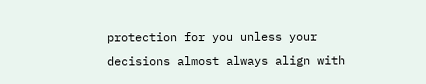protection for you unless your decisions almost always align with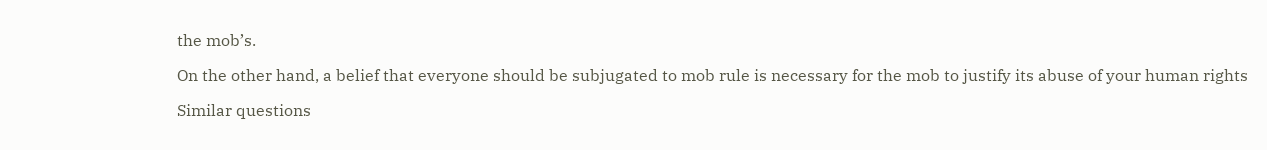the mob’s.

On the other hand, a belief that everyone should be subjugated to mob rule is necessary for the mob to justify its abuse of your human rights

Similar questions